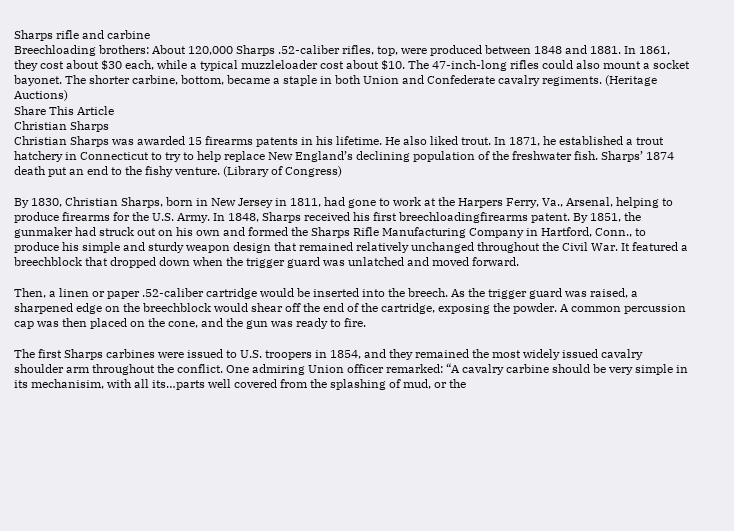Sharps rifle and carbine
Breechloading brothers: About 120,000 Sharps .52-caliber rifles, top, were produced between 1848 and 1881. In 1861, they cost about $30 each, while a typical muzzleloader cost about $10. The 47-inch-long rifles could also mount a socket bayonet. The shorter carbine, bottom, became a staple in both Union and Confederate cavalry regiments. (Heritage Auctions)
Share This Article
Christian Sharps
Christian Sharps was awarded 15 firearms patents in his lifetime. He also liked trout. In 1871, he established a trout hatchery in Connecticut to try to help replace New England’s declining population of the freshwater fish. Sharps’ 1874 death put an end to the fishy venture. (Library of Congress)

By 1830, Christian Sharps, born in New Jersey in 1811, had gone to work at the Harpers Ferry, Va., Arsenal, helping to produce firearms for the U.S. Army. In 1848, Sharps received his first breechloadingfirearms patent. By 1851, the gunmaker had struck out on his own and formed the Sharps Rifle Manufacturing Company in Hartford, Conn., to produce his simple and sturdy weapon design that remained relatively unchanged throughout the Civil War. It featured a breechblock that dropped down when the trigger guard was unlatched and moved forward.

Then, a linen or paper .52-caliber cartridge would be inserted into the breech. As the trigger guard was raised, a sharpened edge on the breechblock would shear off the end of the cartridge, exposing the powder. A common percussion cap was then placed on the cone, and the gun was ready to fire.

The first Sharps carbines were issued to U.S. troopers in 1854, and they remained the most widely issued cavalry shoulder arm throughout the conflict. One admiring Union officer remarked: “A cavalry carbine should be very simple in its mechanisim, with all its…parts well covered from the splashing of mud, or the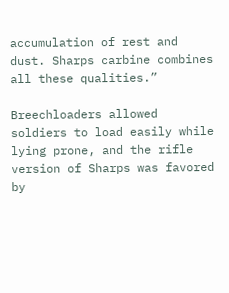accumulation of rest and dust. Sharps carbine combines all these qualities.”

Breechloaders allowed soldiers to load easily while lying prone, and the rifle version of Sharps was favored by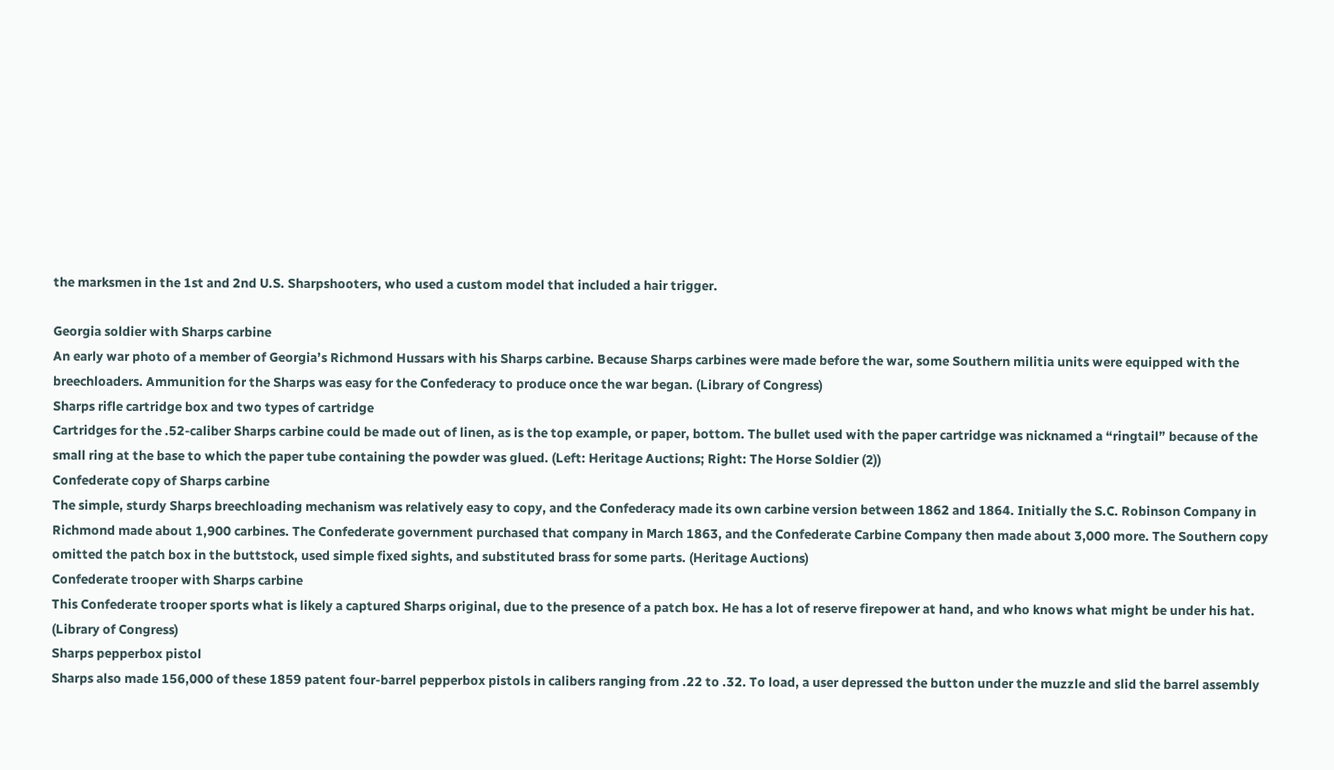the marksmen in the 1st and 2nd U.S. Sharpshooters, who used a custom model that included a hair trigger.

Georgia soldier with Sharps carbine
An early war photo of a member of Georgia’s Richmond Hussars with his Sharps carbine. Because Sharps carbines were made before the war, some Southern militia units were equipped with the breechloaders. Ammunition for the Sharps was easy for the Confederacy to produce once the war began. (Library of Congress)
Sharps rifle cartridge box and two types of cartridge
Cartridges for the .52-caliber Sharps carbine could be made out of linen, as is the top example, or paper, bottom. The bullet used with the paper cartridge was nicknamed a “ringtail” because of the small ring at the base to which the paper tube containing the powder was glued. (Left: Heritage Auctions; Right: The Horse Soldier (2))
Confederate copy of Sharps carbine
The simple, sturdy Sharps breechloading mechanism was relatively easy to copy, and the Confederacy made its own carbine version between 1862 and 1864. Initially the S.C. Robinson Company in Richmond made about 1,900 carbines. The Confederate government purchased that company in March 1863, and the Confederate Carbine Company then made about 3,000 more. The Southern copy omitted the patch box in the buttstock, used simple fixed sights, and substituted brass for some parts. (Heritage Auctions)
Confederate trooper with Sharps carbine
This Confederate trooper sports what is likely a captured Sharps original, due to the presence of a patch box. He has a lot of reserve firepower at hand, and who knows what might be under his hat. (Library of Congress)
Sharps pepperbox pistol
Sharps also made 156,000 of these 1859 patent four-barrel pepperbox pistols in calibers ranging from .22 to .32. To load, a user depressed the button under the muzzle and slid the barrel assembly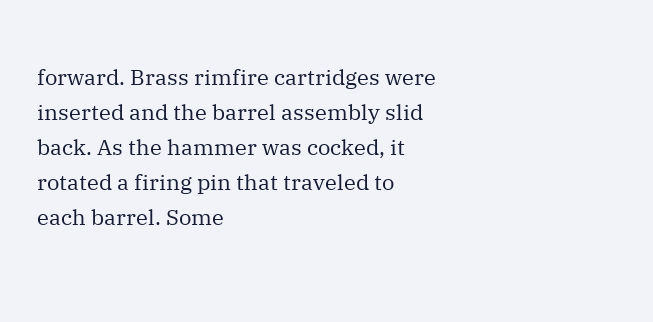forward. Brass rimfire cartridges were inserted and the barrel assembly slid back. As the hammer was cocked, it rotated a firing pin that traveled to each barrel. Some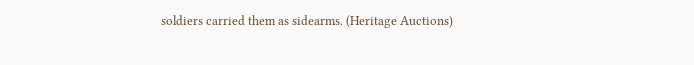soldiers carried them as sidearms. (Heritage Auctions)